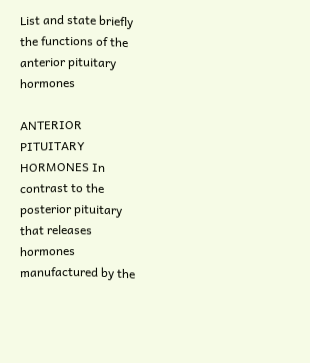List and state briefly the functions of the anterior pituitary hormones

ANTERIOR PITUITARY HORMONES In contrast to the posterior pituitary that releases hormones manufactured by the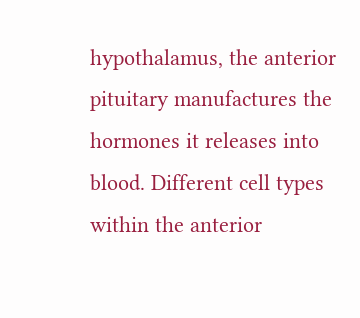hypothalamus, the anterior pituitary manufactures the hormones it releases into blood. Different cell types within the anterior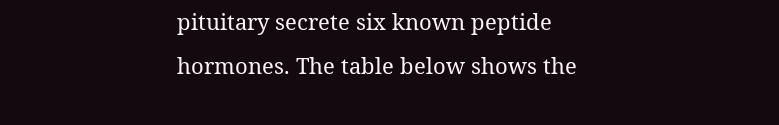pituitary secrete six known peptide hormones. The table below shows the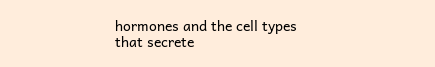hormones and the cell types that secrete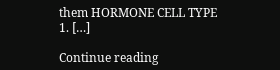them HORMONE CELL TYPE 1. […]

Continue reading